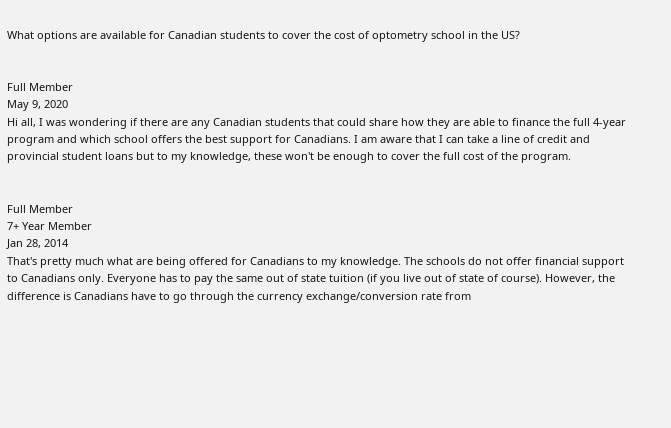What options are available for Canadian students to cover the cost of optometry school in the US?


Full Member
May 9, 2020
Hi all, I was wondering if there are any Canadian students that could share how they are able to finance the full 4-year program and which school offers the best support for Canadians. I am aware that I can take a line of credit and provincial student loans but to my knowledge, these won't be enough to cover the full cost of the program.


Full Member
7+ Year Member
Jan 28, 2014
That's pretty much what are being offered for Canadians to my knowledge. The schools do not offer financial support to Canadians only. Everyone has to pay the same out of state tuition (if you live out of state of course). However, the difference is Canadians have to go through the currency exchange/conversion rate from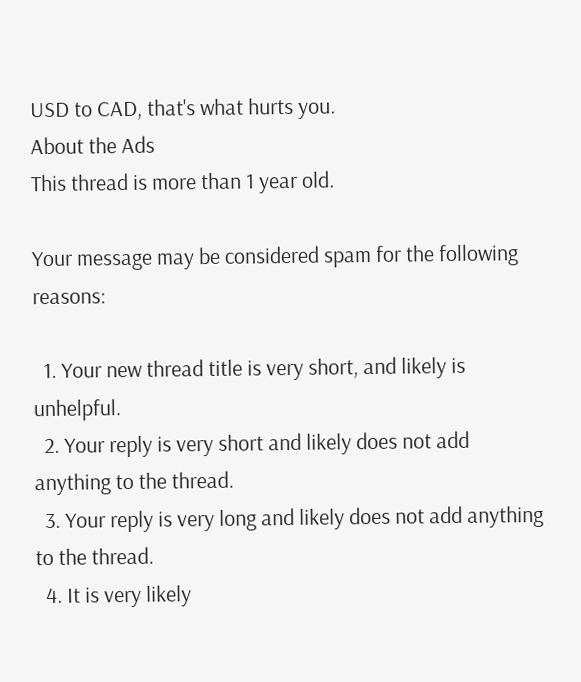USD to CAD, that's what hurts you.
About the Ads
This thread is more than 1 year old.

Your message may be considered spam for the following reasons:

  1. Your new thread title is very short, and likely is unhelpful.
  2. Your reply is very short and likely does not add anything to the thread.
  3. Your reply is very long and likely does not add anything to the thread.
  4. It is very likely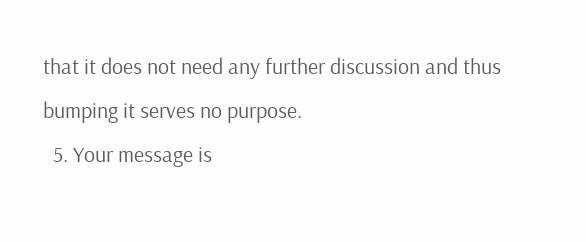that it does not need any further discussion and thus bumping it serves no purpose.
  5. Your message is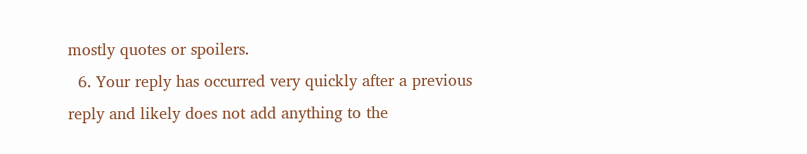mostly quotes or spoilers.
  6. Your reply has occurred very quickly after a previous reply and likely does not add anything to the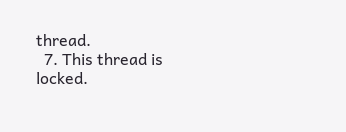thread.
  7. This thread is locked.